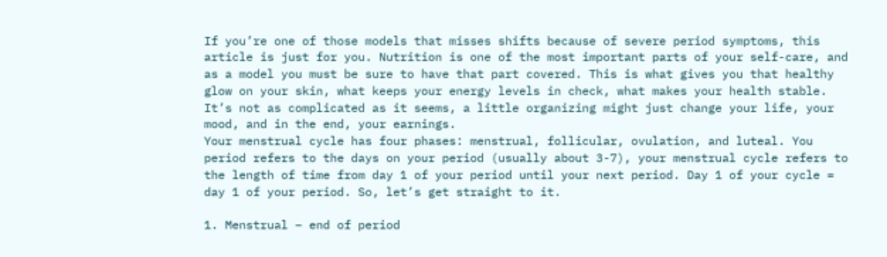If you’re one of those models that misses shifts because of severe period symptoms, this article is just for you. Nutrition is one of the most important parts of your self-care, and as a model you must be sure to have that part covered. This is what gives you that healthy glow on your skin, what keeps your energy levels in check, what makes your health stable. It’s not as complicated as it seems, a little organizing might just change your life, your mood, and in the end, your earnings.
Your menstrual cycle has four phases: menstrual, follicular, ovulation, and luteal. You period refers to the days on your period (usually about 3-7), your menstrual cycle refers to the length of time from day 1 of your period until your next period. Day 1 of your cycle = day 1 of your period. So, let’s get straight to it.

1. Menstrual – end of period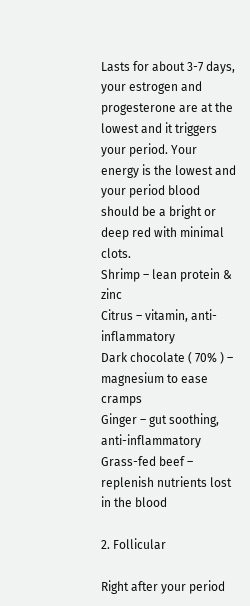Lasts for about 3-7 days, your estrogen and progesterone are at the lowest and it triggers your period. Your energy is the lowest and your period blood should be a bright or deep red with minimal clots.
Shrimp – lean protein & zinc
Citrus – vitamin, anti-inflammatory
Dark chocolate ( 70% ) – magnesium to ease cramps
Ginger – gut soothing, anti-inflammatory
Grass-fed beef – replenish nutrients lost in the blood

2. Follicular

Right after your period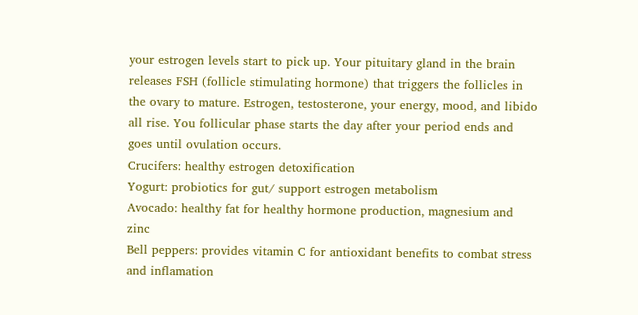your estrogen levels start to pick up. Your pituitary gland in the brain releases FSH (follicle stimulating hormone) that triggers the follicles in the ovary to mature. Estrogen, testosterone, your energy, mood, and libido all rise. You follicular phase starts the day after your period ends and goes until ovulation occurs.
Crucifers: healthy estrogen detoxification
Yogurt: probiotics for gut/ support estrogen metabolism
Avocado: healthy fat for healthy hormone production, magnesium and zinc
Bell peppers: provides vitamin C for antioxidant benefits to combat stress and inflamation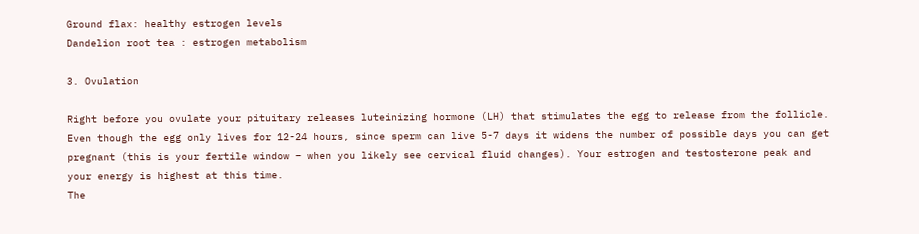Ground flax: healthy estrogen levels
Dandelion root tea : estrogen metabolism

3. Ovulation

Right before you ovulate your pituitary releases luteinizing hormone (LH) that stimulates the egg to release from the follicle. Even though the egg only lives for 12-24 hours, since sperm can live 5-7 days it widens the number of possible days you can get pregnant (this is your fertile window – when you likely see cervical fluid changes). Your estrogen and testosterone peak and your energy is highest at this time.
The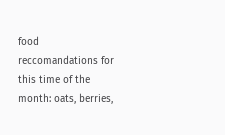food reccomandations for this time of the month: oats, berries,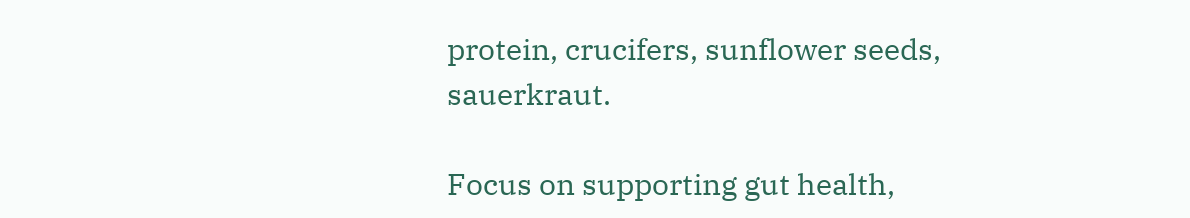protein, crucifers, sunflower seeds, sauerkraut.

Focus on supporting gut health,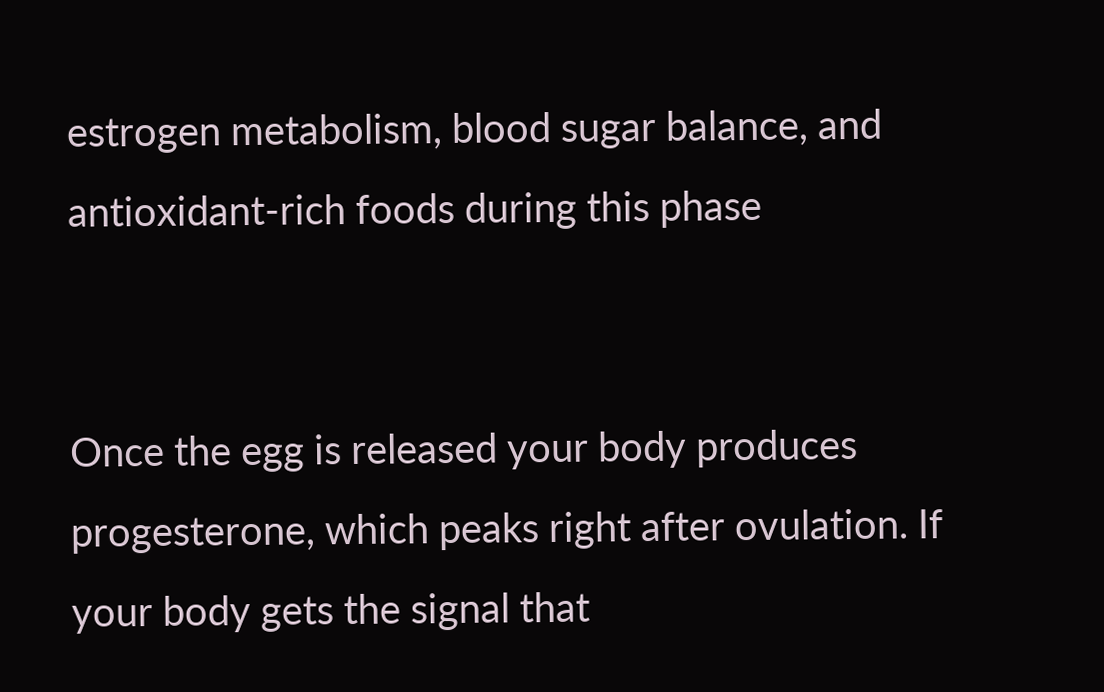estrogen metabolism, blood sugar balance, and antioxidant-rich foods during this phase


Once the egg is released your body produces progesterone, which peaks right after ovulation. If your body gets the signal that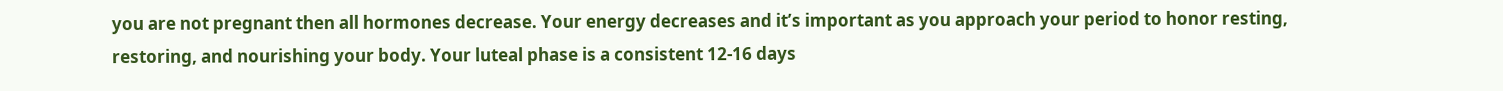you are not pregnant then all hormones decrease. Your energy decreases and it’s important as you approach your period to honor resting, restoring, and nourishing your body. Your luteal phase is a consistent 12-16 days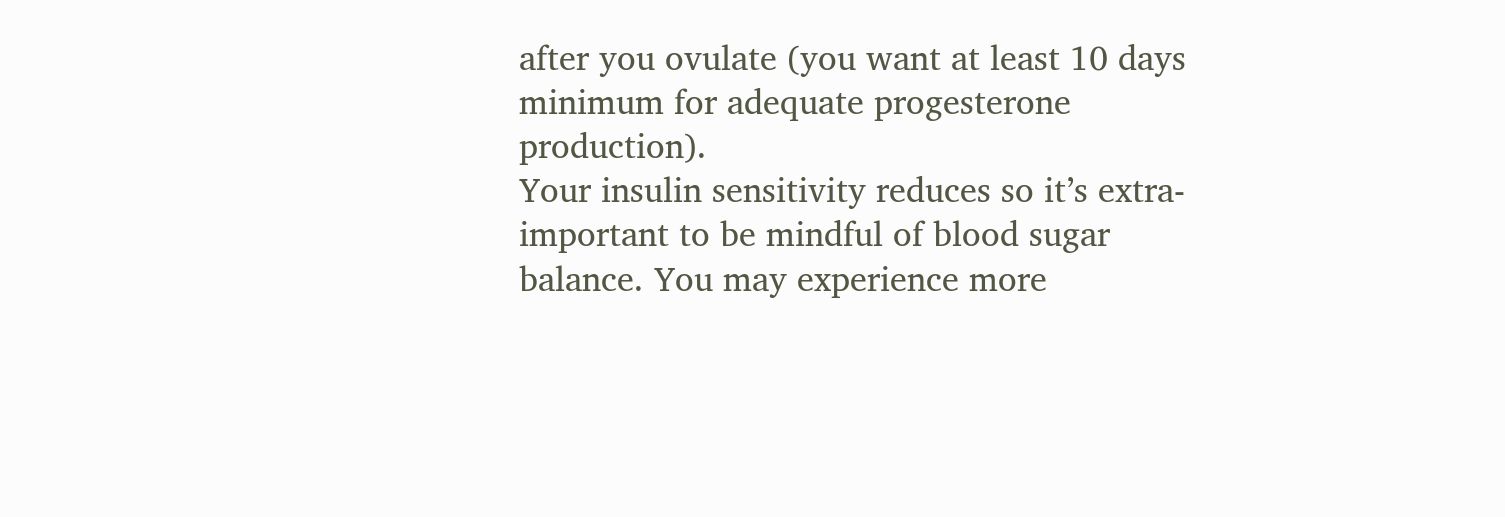after you ovulate (you want at least 10 days minimum for adequate progesterone production).
Your insulin sensitivity reduces so it’s extra-important to be mindful of blood sugar balance. You may experience more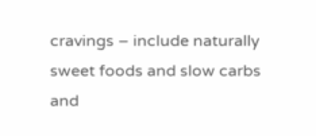cravings – include naturally sweet foods and slow carbs and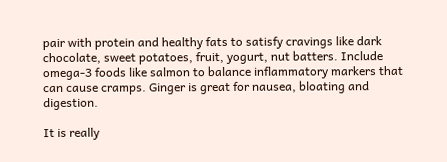pair with protein and healthy fats to satisfy cravings like dark chocolate, sweet potatoes, fruit, yogurt, nut batters. Include omega-3 foods like salmon to balance inflammatory markers that can cause cramps. Ginger is great for nausea, bloating and digestion.

It is really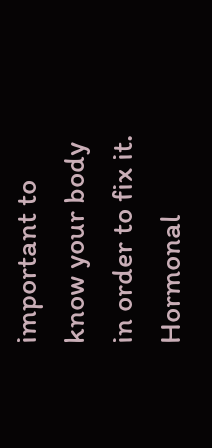important to know your body in order to fix it. Hormonal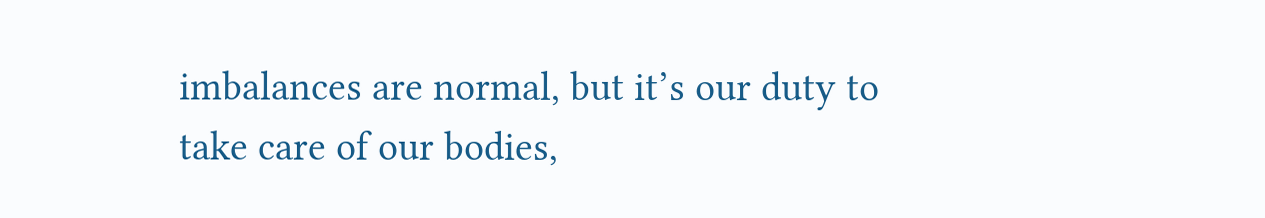imbalances are normal, but it’s our duty to take care of our bodies,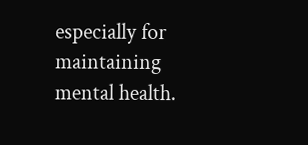especially for maintaining mental health.